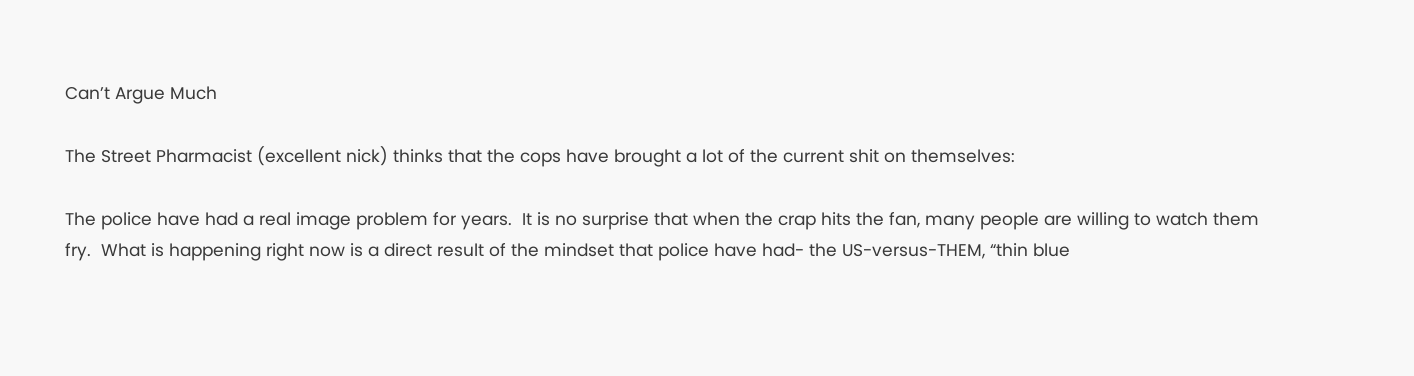Can’t Argue Much

The Street Pharmacist (excellent nick) thinks that the cops have brought a lot of the current shit on themselves:

The police have had a real image problem for years.  It is no surprise that when the crap hits the fan, many people are willing to watch them fry.  What is happening right now is a direct result of the mindset that police have had- the US-versus-THEM, “thin blue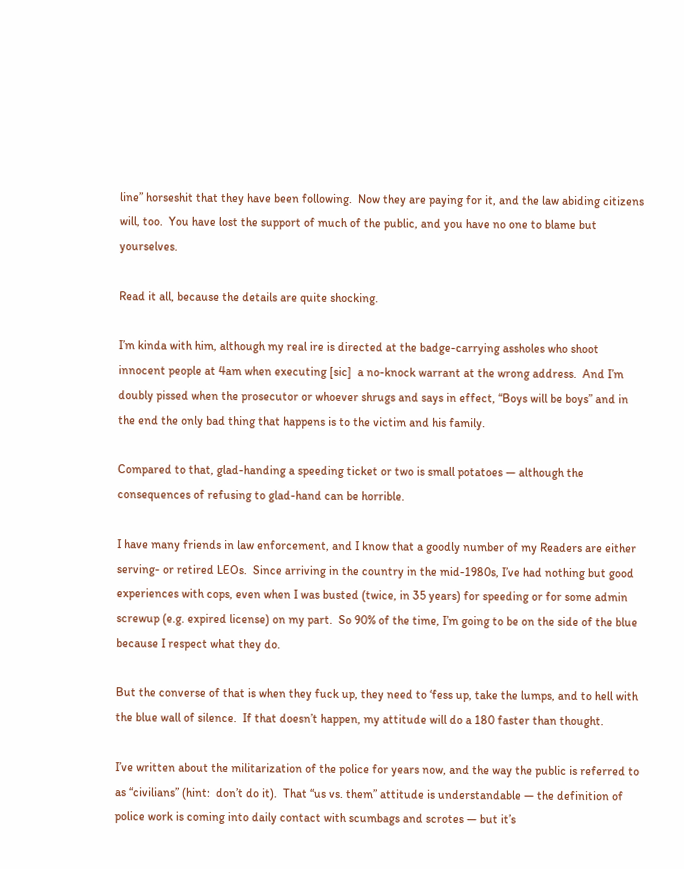line” horseshit that they have been following.  Now they are paying for it, and the law abiding citizens will, too.  You have lost the support of much of the public, and you have no one to blame but yourselves.

Read it all, because the details are quite shocking.

I’m kinda with him, although my real ire is directed at the badge-carrying assholes who shoot innocent people at 4am when executing [sic]  a no-knock warrant at the wrong address.  And I’m doubly pissed when the prosecutor or whoever shrugs and says in effect, “Boys will be boys” and in the end the only bad thing that happens is to the victim and his family.

Compared to that, glad-handing a speeding ticket or two is small potatoes — although the consequences of refusing to glad-hand can be horrible.

I have many friends in law enforcement, and I know that a goodly number of my Readers are either serving- or retired LEOs.  Since arriving in the country in the mid-1980s, I’ve had nothing but good experiences with cops, even when I was busted (twice, in 35 years) for speeding or for some admin screwup (e.g. expired license) on my part.  So 90% of the time, I’m going to be on the side of the blue because I respect what they do.

But the converse of that is when they fuck up, they need to ‘fess up, take the lumps, and to hell with the blue wall of silence.  If that doesn’t happen, my attitude will do a 180 faster than thought.

I’ve written about the militarization of the police for years now, and the way the public is referred to as “civilians” (hint:  don’t do it).  That “us vs. them” attitude is understandable — the definition of police work is coming into daily contact with scumbags and scrotes — but it’s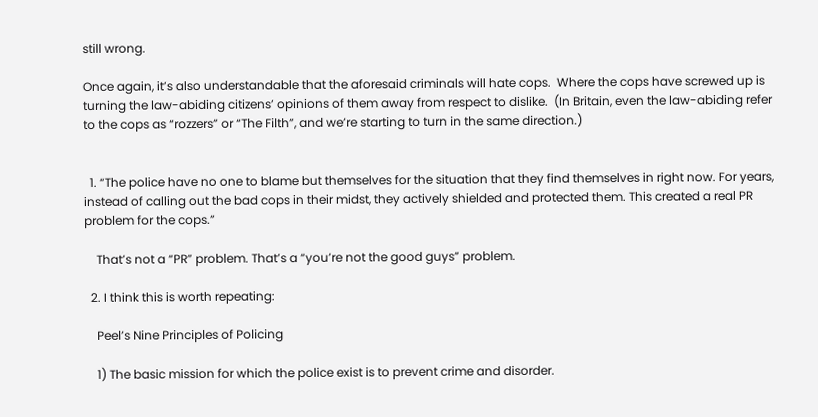still wrong.

Once again, it’s also understandable that the aforesaid criminals will hate cops.  Where the cops have screwed up is turning the law-abiding citizens’ opinions of them away from respect to dislike.  (In Britain, even the law-abiding refer to the cops as “rozzers” or “The Filth”, and we’re starting to turn in the same direction.)


  1. “The police have no one to blame but themselves for the situation that they find themselves in right now. For years, instead of calling out the bad cops in their midst, they actively shielded and protected them. This created a real PR problem for the cops.”

    That’s not a “PR” problem. That’s a “you’re not the good guys” problem.

  2. I think this is worth repeating:

    Peel’s Nine Principles of Policing

    1) The basic mission for which the police exist is to prevent crime and disorder.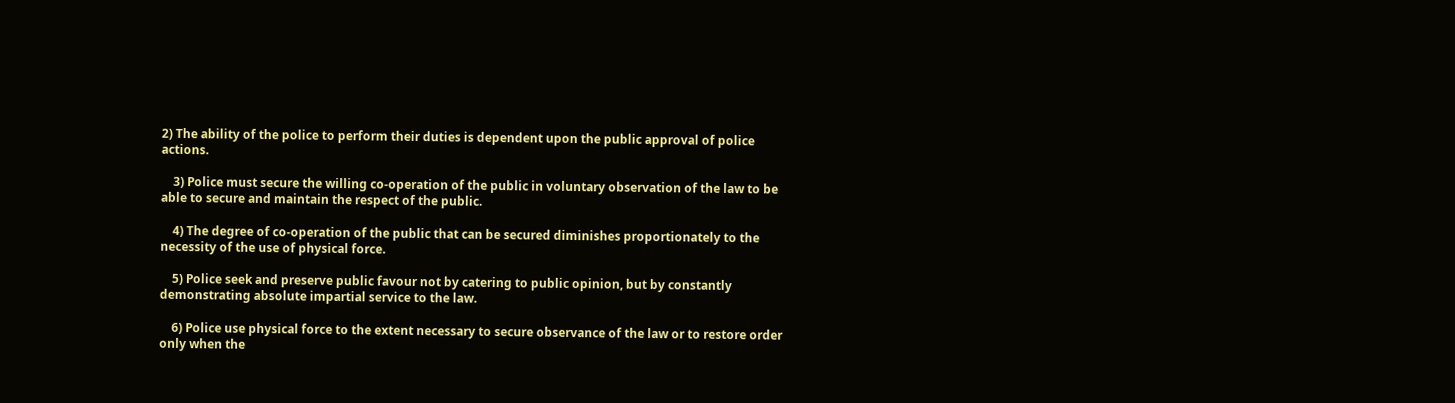2) The ability of the police to perform their duties is dependent upon the public approval of police actions.

    3) Police must secure the willing co-operation of the public in voluntary observation of the law to be able to secure and maintain the respect of the public.

    4) The degree of co-operation of the public that can be secured diminishes proportionately to the necessity of the use of physical force.

    5) Police seek and preserve public favour not by catering to public opinion, but by constantly demonstrating absolute impartial service to the law.

    6) Police use physical force to the extent necessary to secure observance of the law or to restore order only when the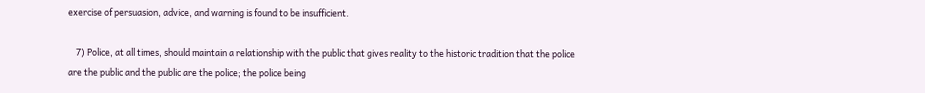exercise of persuasion, advice, and warning is found to be insufficient.

    7) Police, at all times, should maintain a relationship with the public that gives reality to the historic tradition that the police are the public and the public are the police; the police being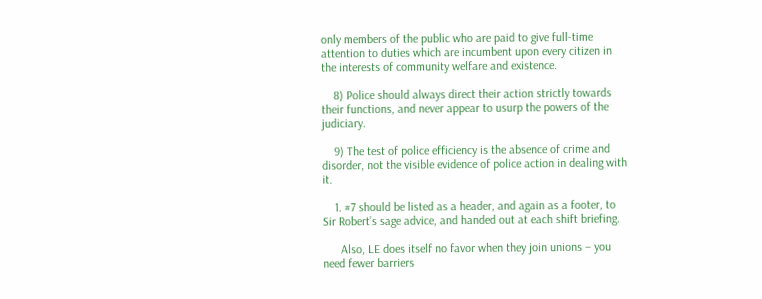only members of the public who are paid to give full-time attention to duties which are incumbent upon every citizen in the interests of community welfare and existence.

    8) Police should always direct their action strictly towards their functions, and never appear to usurp the powers of the judiciary.

    9) The test of police efficiency is the absence of crime and disorder, not the visible evidence of police action in dealing with it.

    1. #7 should be listed as a header, and again as a footer, to Sir Robert’s sage advice, and handed out at each shift briefing.

      Also, LE does itself no favor when they join unions – you need fewer barriers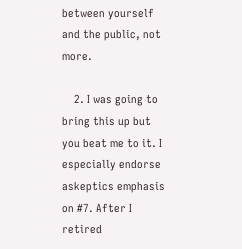between yourself and the public, not more.

    2. I was going to bring this up but you beat me to it. I especially endorse askeptics emphasis on #7. After I retired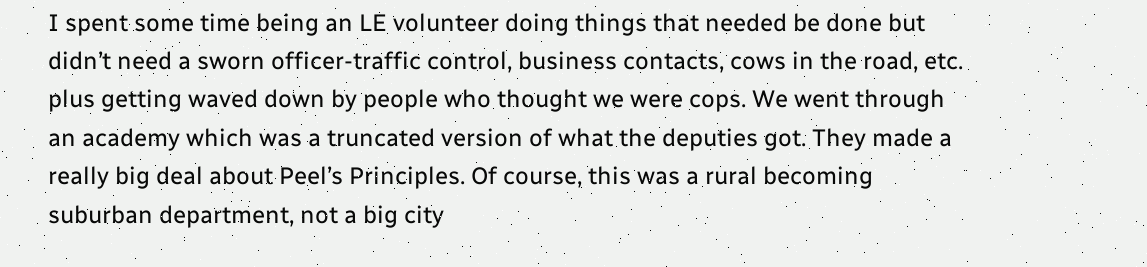I spent some time being an LE volunteer doing things that needed be done but didn’t need a sworn officer-traffic control, business contacts, cows in the road, etc. plus getting waved down by people who thought we were cops. We went through an academy which was a truncated version of what the deputies got. They made a really big deal about Peel’s Principles. Of course, this was a rural becoming suburban department, not a big city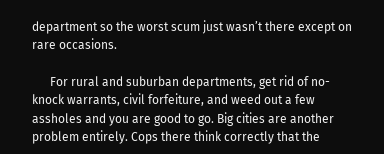department so the worst scum just wasn’t there except on rare occasions.

      For rural and suburban departments, get rid of no-knock warrants, civil forfeiture, and weed out a few assholes and you are good to go. Big cities are another problem entirely. Cops there think correctly that the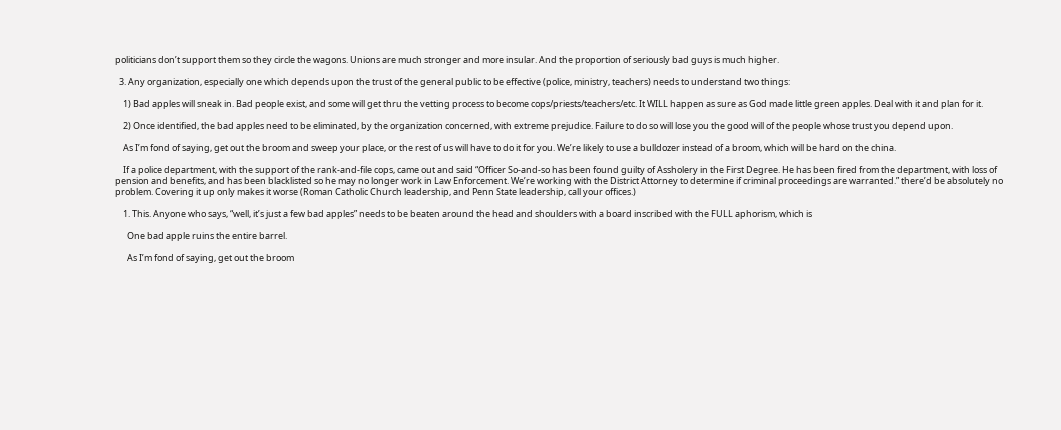politicians don’t support them so they circle the wagons. Unions are much stronger and more insular. And the proportion of seriously bad guys is much higher.

  3. Any organization, especially one which depends upon the trust of the general public to be effective (police, ministry, teachers) needs to understand two things:

    1) Bad apples will sneak in. Bad people exist, and some will get thru the vetting process to become cops/priests/teachers/etc. It WILL happen as sure as God made little green apples. Deal with it and plan for it.

    2) Once identified, the bad apples need to be eliminated, by the organization concerned, with extreme prejudice. Failure to do so will lose you the good will of the people whose trust you depend upon.

    As I’m fond of saying, get out the broom and sweep your place, or the rest of us will have to do it for you. We’re likely to use a bulldozer instead of a broom, which will be hard on the china.

    If a police department, with the support of the rank-and-file cops, came out and said “Officer So-and-so has been found guilty of Assholery in the First Degree. He has been fired from the department, with loss of pension and benefits, and has been blacklisted so he may no longer work in Law Enforcement. We’re working with the District Attorney to determine if criminal proceedings are warranted.” there’d be absolutely no problem. Covering it up only makes it worse (Roman Catholic Church leadership, and Penn State leadership, call your offices.)

    1. This. Anyone who says, “well, it’s just a few bad apples” needs to be beaten around the head and shoulders with a board inscribed with the FULL aphorism, which is

      One bad apple ruins the entire barrel.

      As I’m fond of saying, get out the broom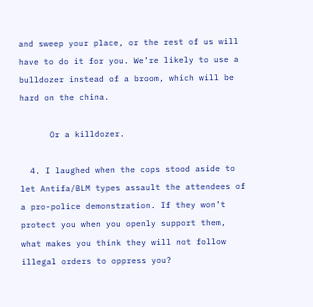and sweep your place, or the rest of us will have to do it for you. We’re likely to use a bulldozer instead of a broom, which will be hard on the china.

      Or a killdozer.

  4. I laughed when the cops stood aside to let Antifa/BLM types assault the attendees of a pro-police demonstration. If they won’t protect you when you openly support them, what makes you think they will not follow illegal orders to oppress you?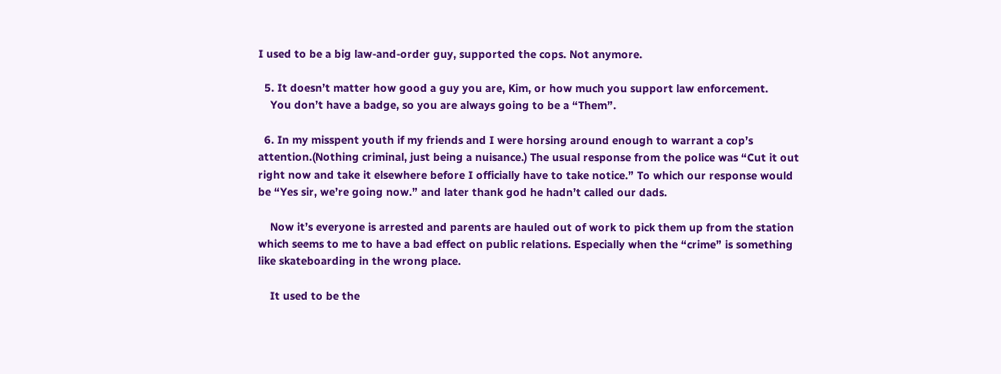I used to be a big law-and-order guy, supported the cops. Not anymore.

  5. It doesn’t matter how good a guy you are, Kim, or how much you support law enforcement.
    You don’t have a badge, so you are always going to be a “Them”.

  6. In my misspent youth if my friends and I were horsing around enough to warrant a cop’s attention.(Nothing criminal, just being a nuisance.) The usual response from the police was “Cut it out right now and take it elsewhere before I officially have to take notice.” To which our response would be “Yes sir, we’re going now.” and later thank god he hadn’t called our dads.

    Now it’s everyone is arrested and parents are hauled out of work to pick them up from the station which seems to me to have a bad effect on public relations. Especially when the “crime” is something like skateboarding in the wrong place.

    It used to be the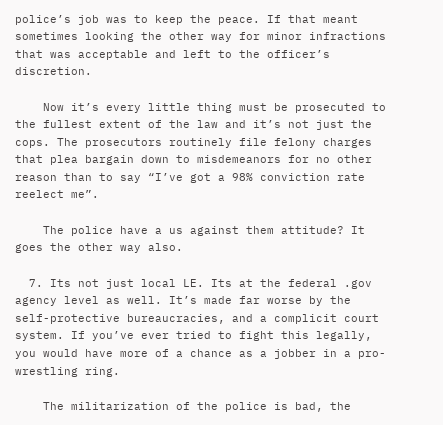police’s job was to keep the peace. If that meant sometimes looking the other way for minor infractions that was acceptable and left to the officer’s discretion.

    Now it’s every little thing must be prosecuted to the fullest extent of the law and it’s not just the cops. The prosecutors routinely file felony charges that plea bargain down to misdemeanors for no other reason than to say “I’ve got a 98% conviction rate reelect me”.

    The police have a us against them attitude? It goes the other way also.

  7. Its not just local LE. Its at the federal .gov agency level as well. It’s made far worse by the self-protective bureaucracies, and a complicit court system. If you’ve ever tried to fight this legally, you would have more of a chance as a jobber in a pro-wrestling ring.

    The militarization of the police is bad, the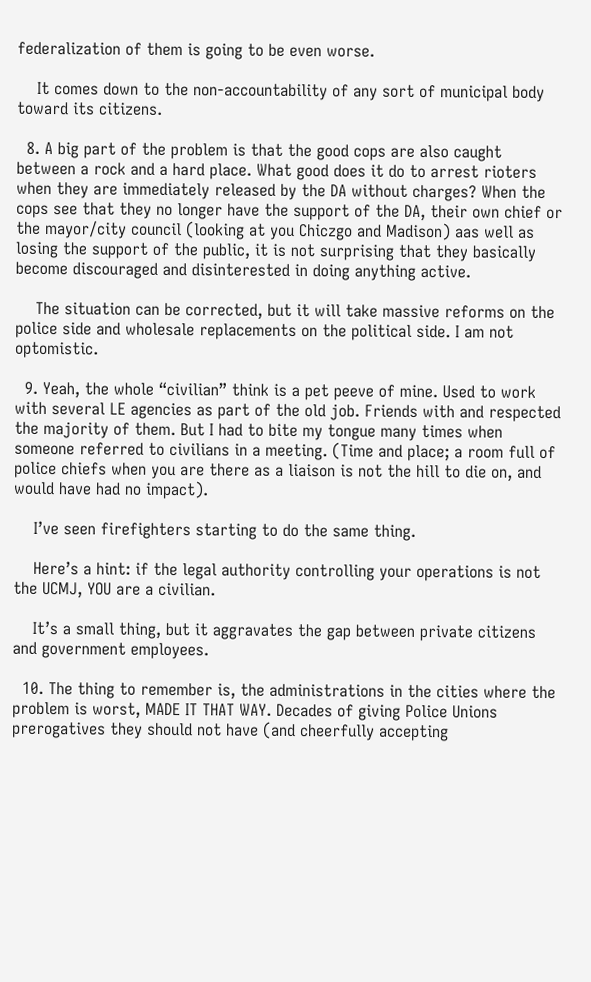federalization of them is going to be even worse.

    It comes down to the non-accountability of any sort of municipal body toward its citizens.

  8. A big part of the problem is that the good cops are also caught between a rock and a hard place. What good does it do to arrest rioters when they are immediately released by the DA without charges? When the cops see that they no longer have the support of the DA, their own chief or the mayor/city council (looking at you Chiczgo and Madison) aas well as losing the support of the public, it is not surprising that they basically become discouraged and disinterested in doing anything active.

    The situation can be corrected, but it will take massive reforms on the police side and wholesale replacements on the political side. I am not optomistic.

  9. Yeah, the whole “civilian” think is a pet peeve of mine. Used to work with several LE agencies as part of the old job. Friends with and respected the majority of them. But I had to bite my tongue many times when someone referred to civilians in a meeting. (Time and place; a room full of police chiefs when you are there as a liaison is not the hill to die on, and would have had no impact).

    I’ve seen firefighters starting to do the same thing.

    Here’s a hint: if the legal authority controlling your operations is not the UCMJ, YOU are a civilian.

    It’s a small thing, but it aggravates the gap between private citizens and government employees.

  10. The thing to remember is, the administrations in the cities where the problem is worst, MADE IT THAT WAY. Decades of giving Police Unions prerogatives they should not have (and cheerfully accepting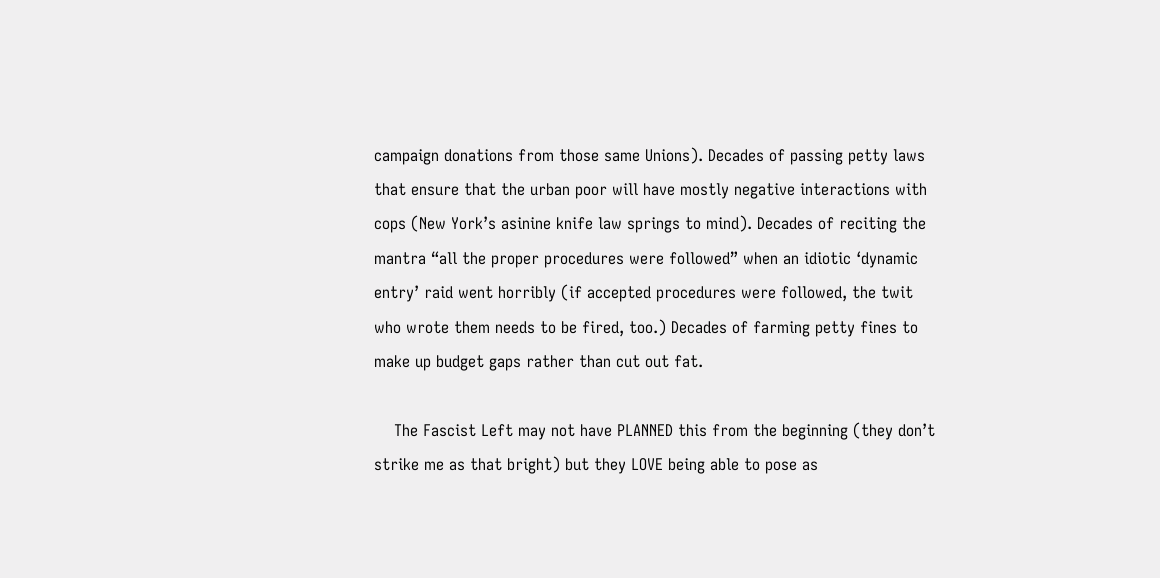campaign donations from those same Unions). Decades of passing petty laws that ensure that the urban poor will have mostly negative interactions with cops (New York’s asinine knife law springs to mind). Decades of reciting the mantra “all the proper procedures were followed” when an idiotic ‘dynamic entry’ raid went horribly (if accepted procedures were followed, the twit who wrote them needs to be fired, too.) Decades of farming petty fines to make up budget gaps rather than cut out fat.

    The Fascist Left may not have PLANNED this from the beginning (they don’t strike me as that bright) but they LOVE being able to pose as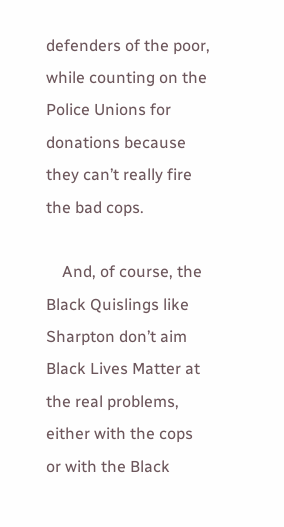defenders of the poor, while counting on the Police Unions for donations because they can’t really fire the bad cops.

    And, of course, the Black Quislings like Sharpton don’t aim Black Lives Matter at the real problems, either with the cops or with the Black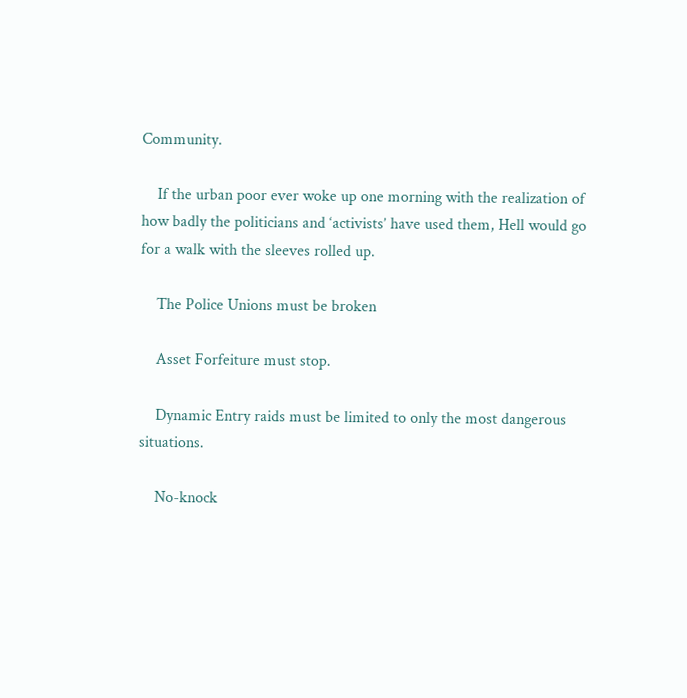Community.

    If the urban poor ever woke up one morning with the realization of how badly the politicians and ‘activists’ have used them, Hell would go for a walk with the sleeves rolled up.

    The Police Unions must be broken

    Asset Forfeiture must stop.

    Dynamic Entry raids must be limited to only the most dangerous situations.

    No-knock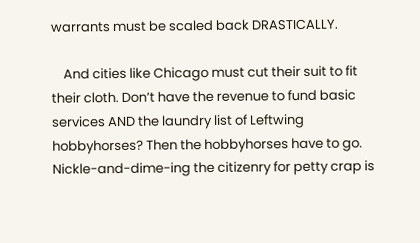warrants must be scaled back DRASTICALLY.

    And cities like Chicago must cut their suit to fit their cloth. Don’t have the revenue to fund basic services AND the laundry list of Leftwing hobbyhorses? Then the hobbyhorses have to go. Nickle-and-dime-ing the citizenry for petty crap is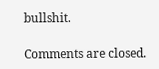bullshit.

Comments are closed.